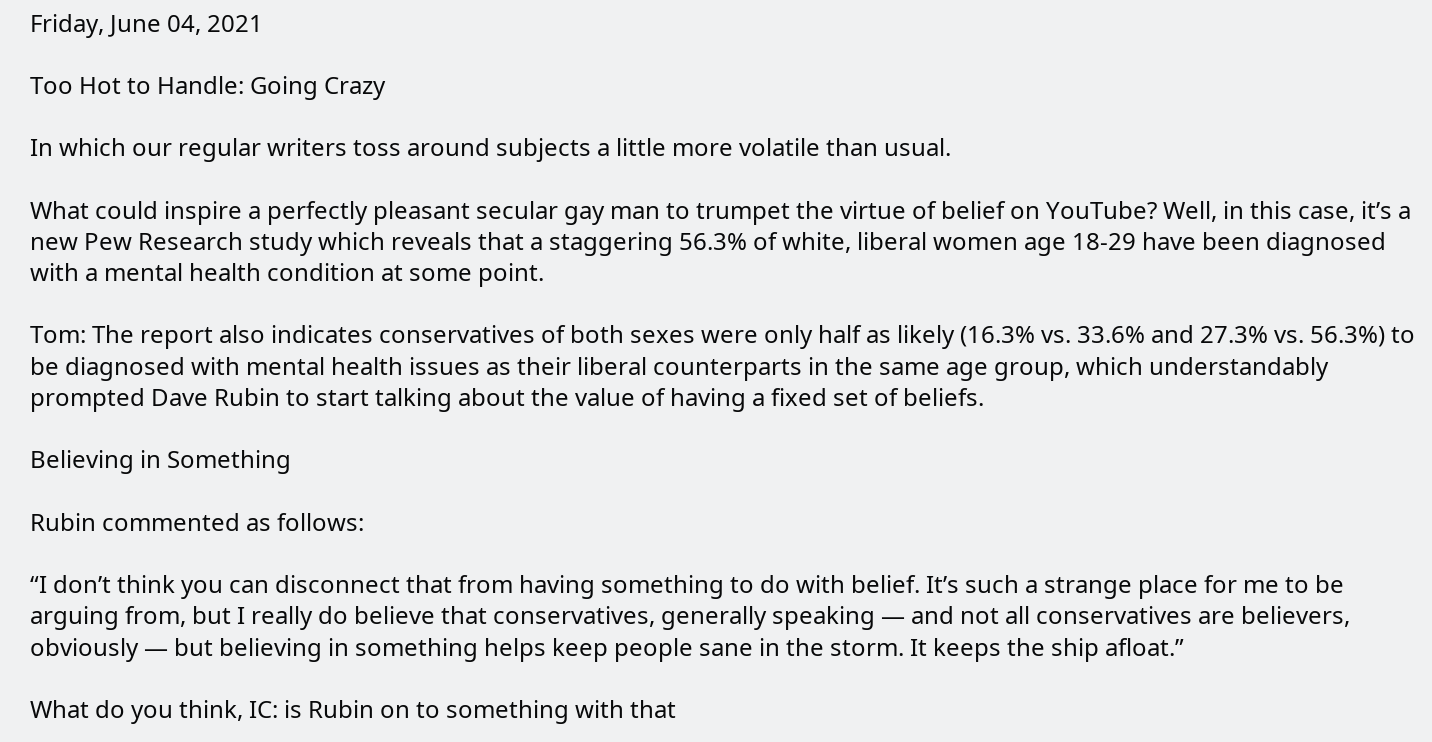Friday, June 04, 2021

Too Hot to Handle: Going Crazy

In which our regular writers toss around subjects a little more volatile than usual.

What could inspire a perfectly pleasant secular gay man to trumpet the virtue of belief on YouTube? Well, in this case, it’s a new Pew Research study which reveals that a staggering 56.3% of white, liberal women age 18-29 have been diagnosed with a mental health condition at some point.

Tom: The report also indicates conservatives of both sexes were only half as likely (16.3% vs. 33.6% and 27.3% vs. 56.3%) to be diagnosed with mental health issues as their liberal counterparts in the same age group, which understandably prompted Dave Rubin to start talking about the value of having a fixed set of beliefs.

Believing in Something

Rubin commented as follows:

“I don’t think you can disconnect that from having something to do with belief. It’s such a strange place for me to be arguing from, but I really do believe that conservatives, generally speaking — and not all conservatives are believers, obviously — but believing in something helps keep people sane in the storm. It keeps the ship afloat.”

What do you think, IC: is Rubin on to something with that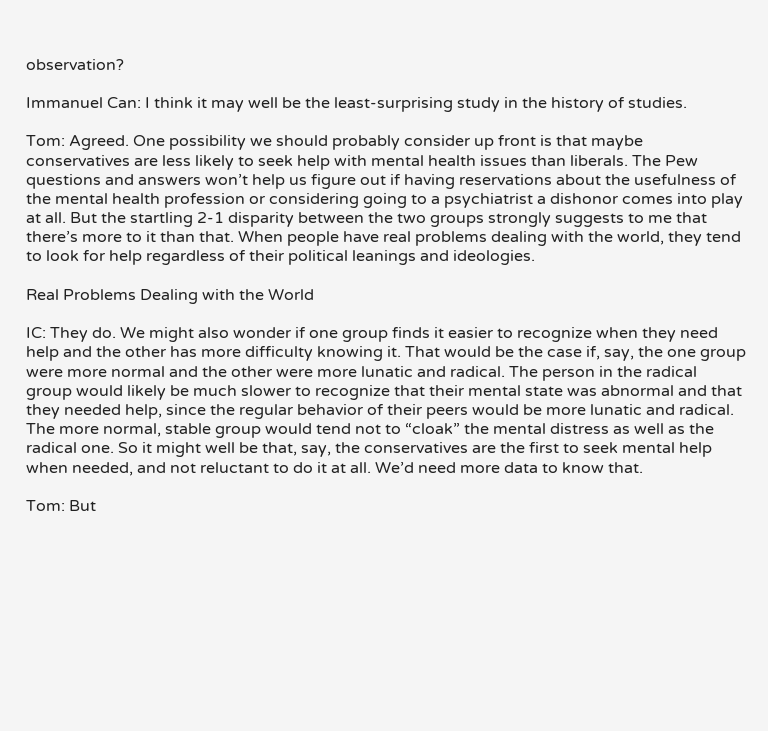observation?

Immanuel Can: I think it may well be the least-surprising study in the history of studies.

Tom: Agreed. One possibility we should probably consider up front is that maybe conservatives are less likely to seek help with mental health issues than liberals. The Pew questions and answers won’t help us figure out if having reservations about the usefulness of the mental health profession or considering going to a psychiatrist a dishonor comes into play at all. But the startling 2-1 disparity between the two groups strongly suggests to me that there’s more to it than that. When people have real problems dealing with the world, they tend to look for help regardless of their political leanings and ideologies.

Real Problems Dealing with the World

IC: They do. We might also wonder if one group finds it easier to recognize when they need help and the other has more difficulty knowing it. That would be the case if, say, the one group were more normal and the other were more lunatic and radical. The person in the radical group would likely be much slower to recognize that their mental state was abnormal and that they needed help, since the regular behavior of their peers would be more lunatic and radical. The more normal, stable group would tend not to “cloak” the mental distress as well as the radical one. So it might well be that, say, the conservatives are the first to seek mental help when needed, and not reluctant to do it at all. We’d need more data to know that.

Tom: But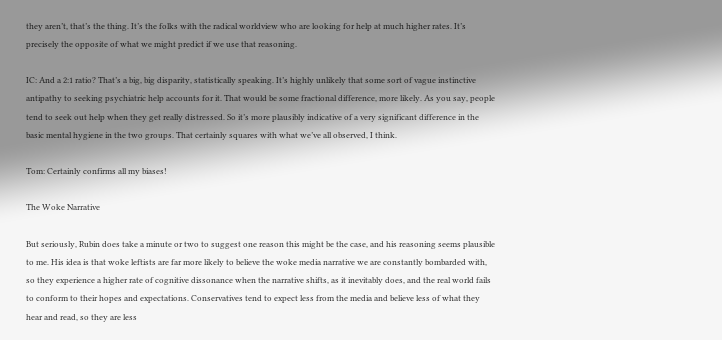they aren’t, that’s the thing. It’s the folks with the radical worldview who are looking for help at much higher rates. It’s precisely the opposite of what we might predict if we use that reasoning.

IC: And a 2:1 ratio? That’s a big, big disparity, statistically speaking. It’s highly unlikely that some sort of vague instinctive antipathy to seeking psychiatric help accounts for it. That would be some fractional difference, more likely. As you say, people tend to seek out help when they get really distressed. So it’s more plausibly indicative of a very significant difference in the basic mental hygiene in the two groups. That certainly squares with what we’ve all observed, I think.

Tom: Certainly confirms all my biases!

The Woke Narrative

But seriously, Rubin does take a minute or two to suggest one reason this might be the case, and his reasoning seems plausible to me. His idea is that woke leftists are far more likely to believe the woke media narrative we are constantly bombarded with, so they experience a higher rate of cognitive dissonance when the narrative shifts, as it inevitably does, and the real world fails to conform to their hopes and expectations. Conservatives tend to expect less from the media and believe less of what they hear and read, so they are less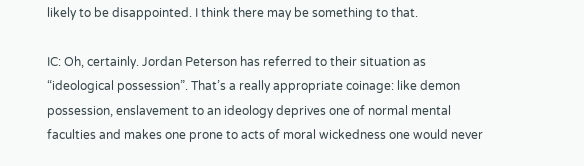likely to be disappointed. I think there may be something to that.

IC: Oh, certainly. Jordan Peterson has referred to their situation as “ideological possession”. That’s a really appropriate coinage: like demon possession, enslavement to an ideology deprives one of normal mental faculties and makes one prone to acts of moral wickedness one would never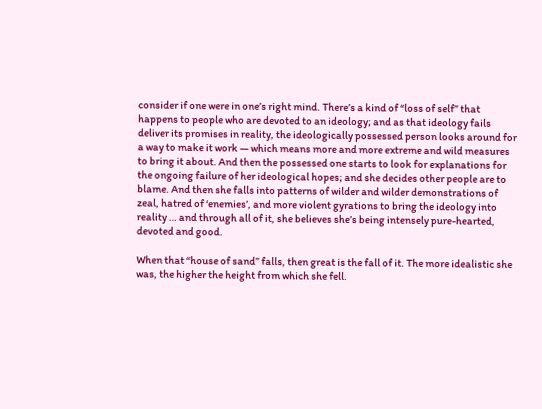consider if one were in one’s right mind. There’s a kind of “loss of self” that happens to people who are devoted to an ideology; and as that ideology fails deliver its promises in reality, the ideologically possessed person looks around for a way to make it work — which means more and more extreme and wild measures to bring it about. And then the possessed one starts to look for explanations for the ongoing failure of her ideological hopes; and she decides other people are to blame. And then she falls into patterns of wilder and wilder demonstrations of zeal, hatred of ‘enemies’, and more violent gyrations to bring the ideology into reality … and through all of it, she believes she’s being intensely pure-hearted, devoted and good.

When that “house of sand” falls, then great is the fall of it. The more idealistic she was, the higher the height from which she fell.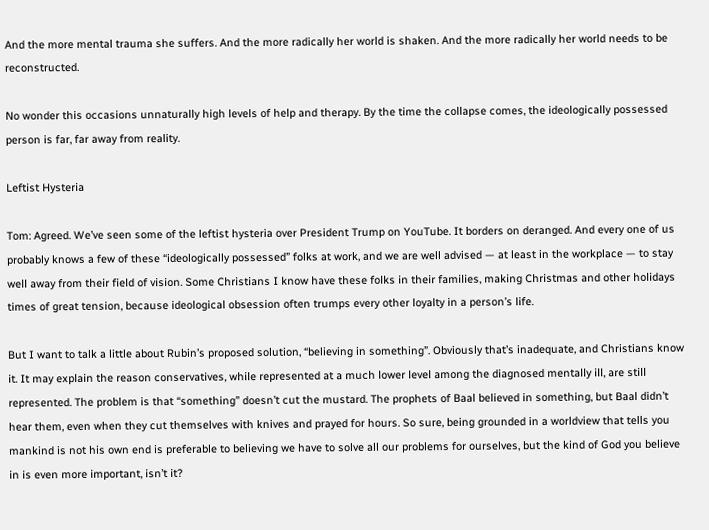And the more mental trauma she suffers. And the more radically her world is shaken. And the more radically her world needs to be reconstructed.

No wonder this occasions unnaturally high levels of help and therapy. By the time the collapse comes, the ideologically possessed person is far, far away from reality.

Leftist Hysteria

Tom: Agreed. We’ve seen some of the leftist hysteria over President Trump on YouTube. It borders on deranged. And every one of us probably knows a few of these “ideologically possessed” folks at work, and we are well advised — at least in the workplace — to stay well away from their field of vision. Some Christians I know have these folks in their families, making Christmas and other holidays times of great tension, because ideological obsession often trumps every other loyalty in a person’s life.

But I want to talk a little about Rubin’s proposed solution, “believing in something”. Obviously that’s inadequate, and Christians know it. It may explain the reason conservatives, while represented at a much lower level among the diagnosed mentally ill, are still represented. The problem is that “something” doesn’t cut the mustard. The prophets of Baal believed in something, but Baal didn’t hear them, even when they cut themselves with knives and prayed for hours. So sure, being grounded in a worldview that tells you mankind is not his own end is preferable to believing we have to solve all our problems for ourselves, but the kind of God you believe in is even more important, isn’t it?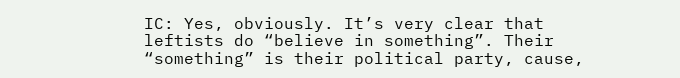IC: Yes, obviously. It’s very clear that leftists do “believe in something”. Their “something” is their political party, cause,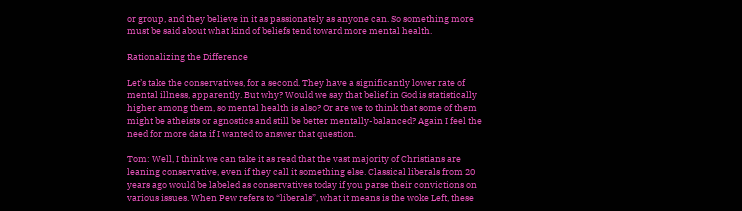or group, and they believe in it as passionately as anyone can. So something more must be said about what kind of beliefs tend toward more mental health.

Rationalizing the Difference

Let’s take the conservatives, for a second. They have a significantly lower rate of mental illness, apparently. But why? Would we say that belief in God is statistically higher among them, so mental health is also? Or are we to think that some of them might be atheists or agnostics and still be better mentally-balanced? Again I feel the need for more data if I wanted to answer that question.

Tom: Well, I think we can take it as read that the vast majority of Christians are leaning conservative, even if they call it something else. Classical liberals from 20 years ago would be labeled as conservatives today if you parse their convictions on various issues. When Pew refers to “liberals”, what it means is the woke Left, these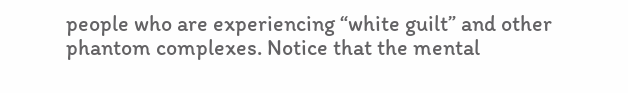people who are experiencing “white guilt” and other phantom complexes. Notice that the mental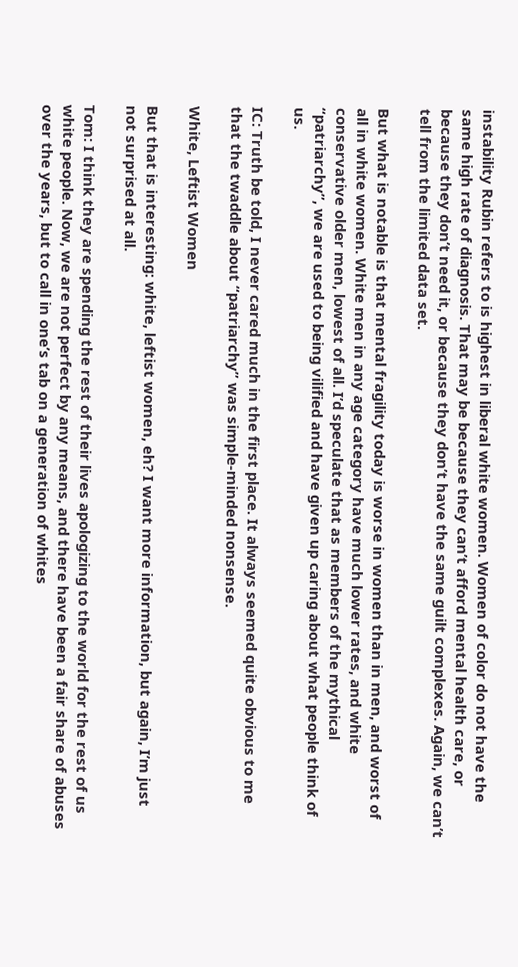instability Rubin refers to is highest in liberal white women. Women of color do not have the same high rate of diagnosis. That may be because they can’t afford mental health care, or because they don’t need it, or because they don’t have the same guilt complexes. Again, we can’t tell from the limited data set.

But what is notable is that mental fragility today is worse in women than in men, and worst of all in white women. White men in any age category have much lower rates, and white conservative older men, lowest of all. I’d speculate that as members of the mythical “patriarchy”, we are used to being vilified and have given up caring about what people think of us.

IC: Truth be told, I never cared much in the first place. It always seemed quite obvious to me that the twaddle about “patriarchy” was simple-minded nonsense.

White, Leftist Women

But that is interesting: white, leftist women, eh? I want more information, but again, I’m just not surprised at all.

Tom: I think they are spending the rest of their lives apologizing to the world for the rest of us white people. Now, we are not perfect by any means, and there have been a fair share of abuses over the years, but to call in one’s tab on a generation of whites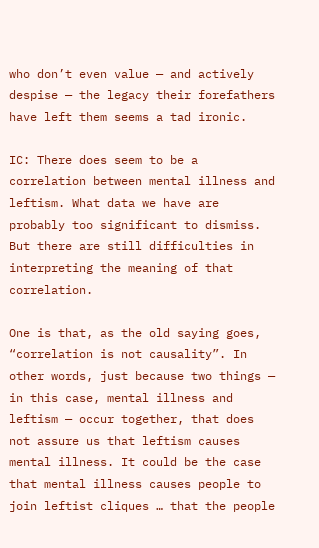who don’t even value — and actively despise — the legacy their forefathers have left them seems a tad ironic.

IC: There does seem to be a correlation between mental illness and leftism. What data we have are probably too significant to dismiss. But there are still difficulties in interpreting the meaning of that correlation.

One is that, as the old saying goes, “correlation is not causality”. In other words, just because two things — in this case, mental illness and leftism — occur together, that does not assure us that leftism causes mental illness. It could be the case that mental illness causes people to join leftist cliques … that the people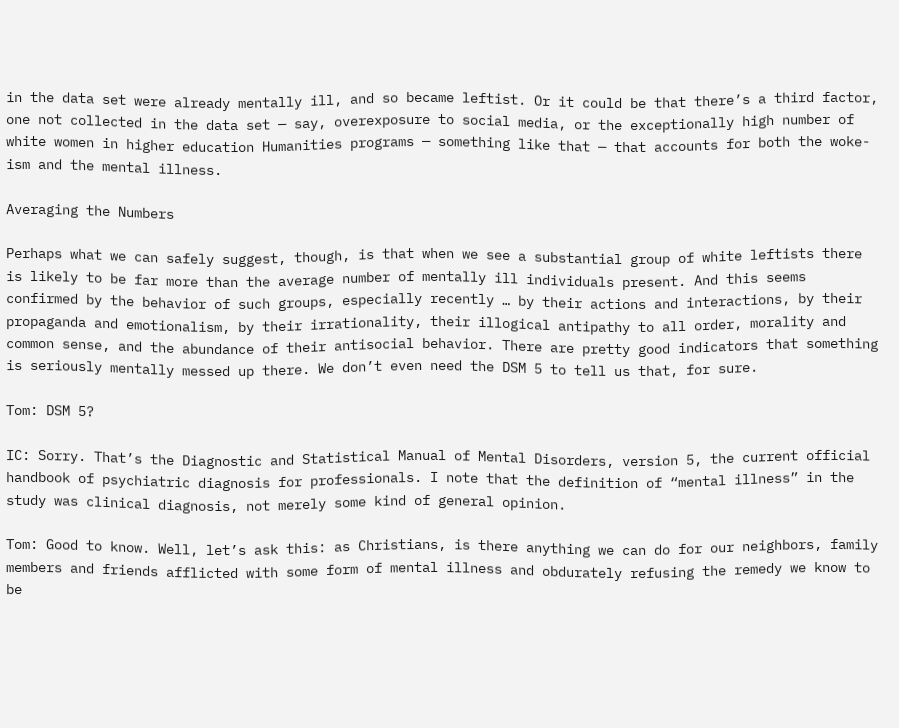in the data set were already mentally ill, and so became leftist. Or it could be that there’s a third factor, one not collected in the data set — say, overexposure to social media, or the exceptionally high number of white women in higher education Humanities programs — something like that — that accounts for both the woke-ism and the mental illness.

Averaging the Numbers

Perhaps what we can safely suggest, though, is that when we see a substantial group of white leftists there is likely to be far more than the average number of mentally ill individuals present. And this seems confirmed by the behavior of such groups, especially recently … by their actions and interactions, by their propaganda and emotionalism, by their irrationality, their illogical antipathy to all order, morality and common sense, and the abundance of their antisocial behavior. There are pretty good indicators that something is seriously mentally messed up there. We don’t even need the DSM 5 to tell us that, for sure.

Tom: DSM 5?

IC: Sorry. That’s the Diagnostic and Statistical Manual of Mental Disorders, version 5, the current official handbook of psychiatric diagnosis for professionals. I note that the definition of “mental illness” in the study was clinical diagnosis, not merely some kind of general opinion.

Tom: Good to know. Well, let’s ask this: as Christians, is there anything we can do for our neighbors, family members and friends afflicted with some form of mental illness and obdurately refusing the remedy we know to be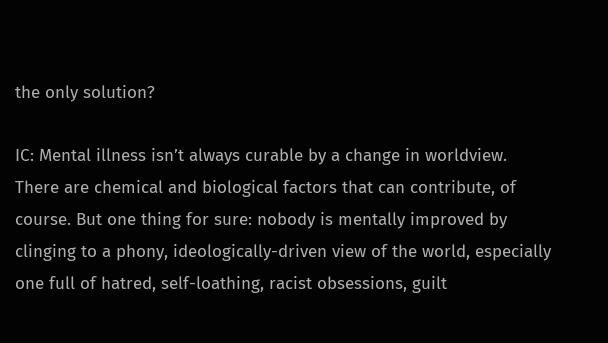the only solution?

IC: Mental illness isn’t always curable by a change in worldview. There are chemical and biological factors that can contribute, of course. But one thing for sure: nobody is mentally improved by clinging to a phony, ideologically-driven view of the world, especially one full of hatred, self-loathing, racist obsessions, guilt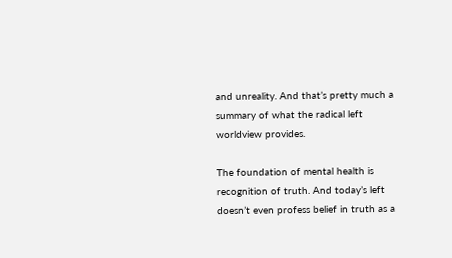and unreality. And that’s pretty much a summary of what the radical left worldview provides.

The foundation of mental health is recognition of truth. And today’s left doesn’t even profess belief in truth as a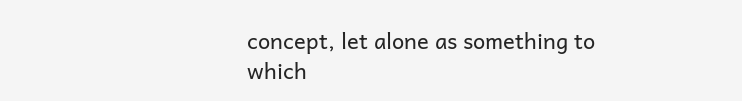concept, let alone as something to which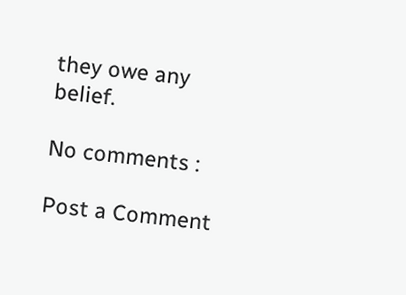they owe any belief.

No comments :

Post a Comment